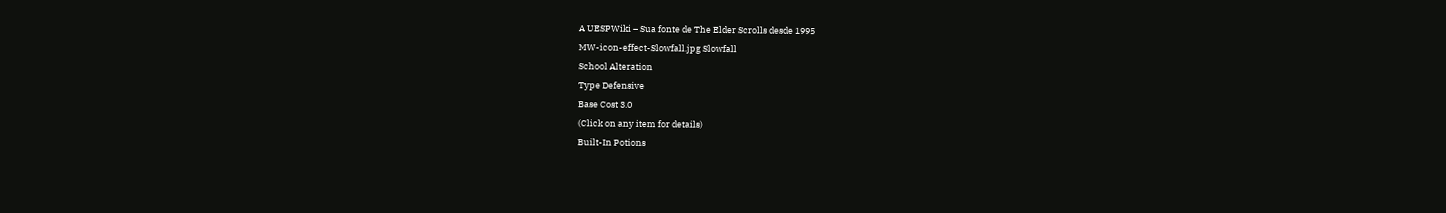A UESPWiki – Sua fonte de The Elder Scrolls desde 1995
MW-icon-effect-Slowfall.jpg Slowfall
School Alteration
Type Defensive
Base Cost 3.0
(Click on any item for details)
Built-In Potions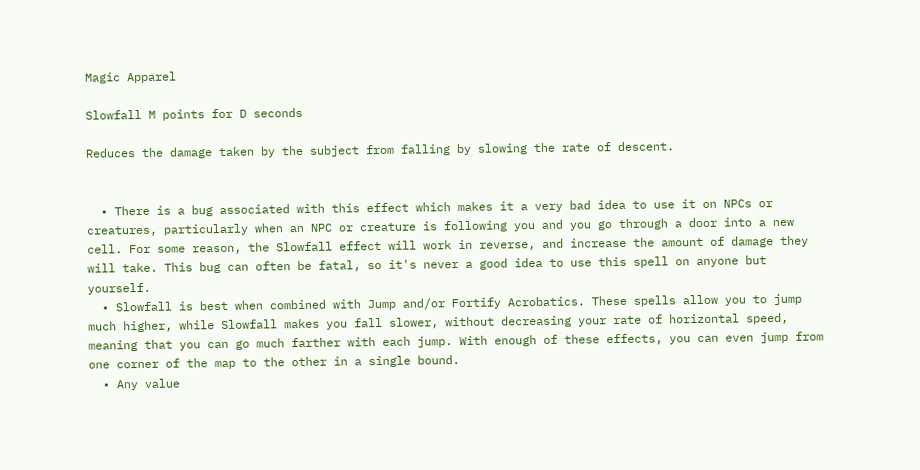Magic Apparel

Slowfall M points for D seconds

Reduces the damage taken by the subject from falling by slowing the rate of descent.


  • There is a bug associated with this effect which makes it a very bad idea to use it on NPCs or creatures, particularly when an NPC or creature is following you and you go through a door into a new cell. For some reason, the Slowfall effect will work in reverse, and increase the amount of damage they will take. This bug can often be fatal, so it's never a good idea to use this spell on anyone but yourself.
  • Slowfall is best when combined with Jump and/or Fortify Acrobatics. These spells allow you to jump much higher, while Slowfall makes you fall slower, without decreasing your rate of horizontal speed, meaning that you can go much farther with each jump. With enough of these effects, you can even jump from one corner of the map to the other in a single bound.
  • Any value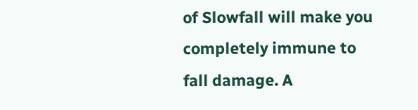of Slowfall will make you completely immune to fall damage. A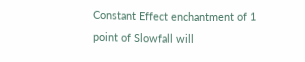Constant Effect enchantment of 1 point of Slowfall will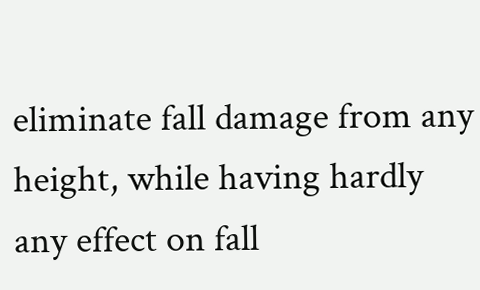eliminate fall damage from any height, while having hardly any effect on fall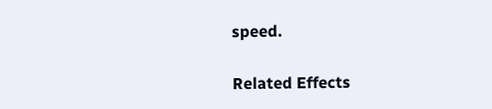speed.

Related Effects